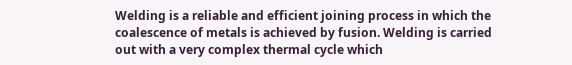Welding is a reliable and efficient joining process in which the coalescence of metals is achieved by fusion. Welding is carried out with a very complex thermal cycle which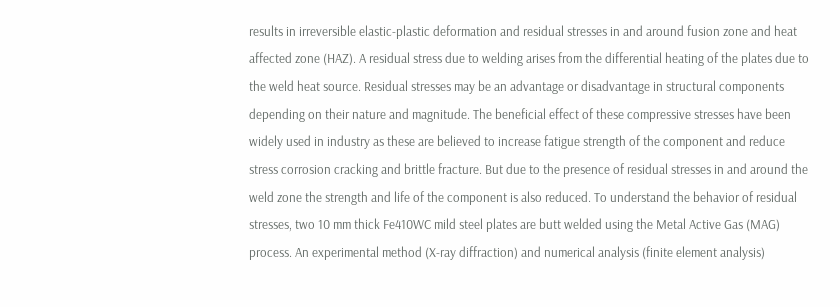results in irreversible elastic-plastic deformation and residual stresses in and around fusion zone and heat affected zone (HAZ). A residual stress due to welding arises from the differential heating of the plates due to the weld heat source. Residual stresses may be an advantage or disadvantage in structural components depending on their nature and magnitude. The beneficial effect of these compressive stresses have been widely used in industry as these are believed to increase fatigue strength of the component and reduce stress corrosion cracking and brittle fracture. But due to the presence of residual stresses in and around the weld zone the strength and life of the component is also reduced. To understand the behavior of residual stresses, two 10 mm thick Fe410WC mild steel plates are butt welded using the Metal Active Gas (MAG) process. An experimental method (X-ray diffraction) and numerical analysis (finite element analysis)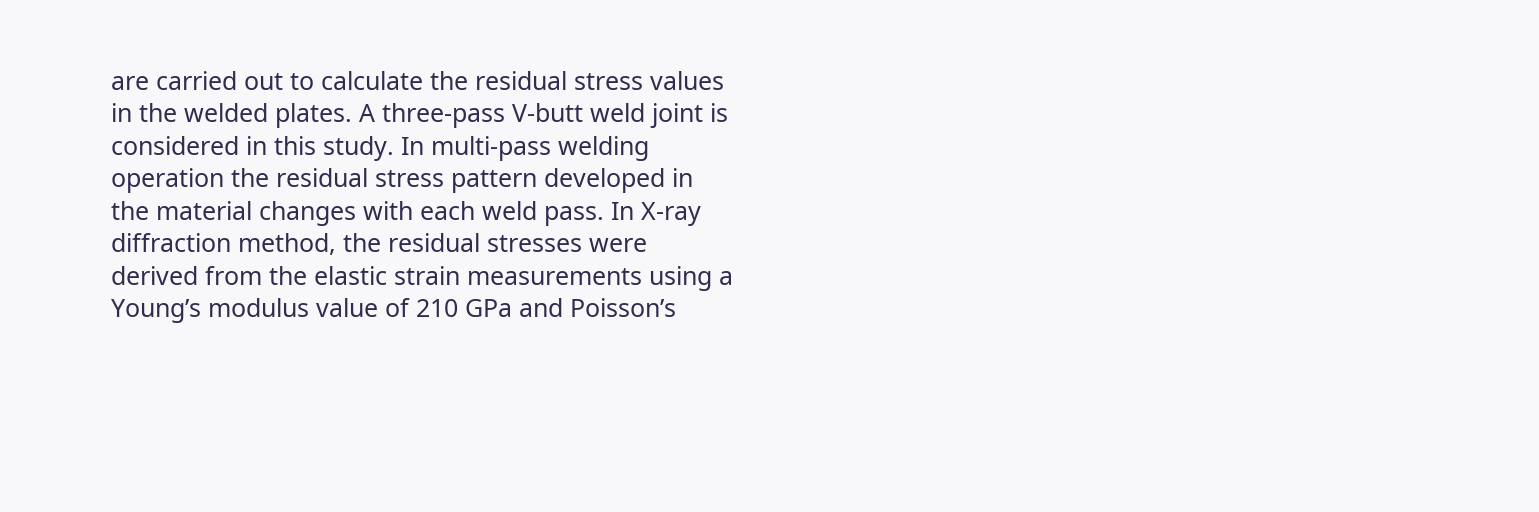are carried out to calculate the residual stress values in the welded plates. A three-pass V-butt weld joint is considered in this study. In multi-pass welding operation the residual stress pattern developed in the material changes with each weld pass. In X-ray diffraction method, the residual stresses were derived from the elastic strain measurements using a Young’s modulus value of 210 GPa and Poisson’s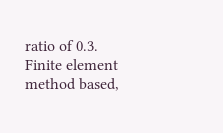ratio of 0.3. Finite element method based,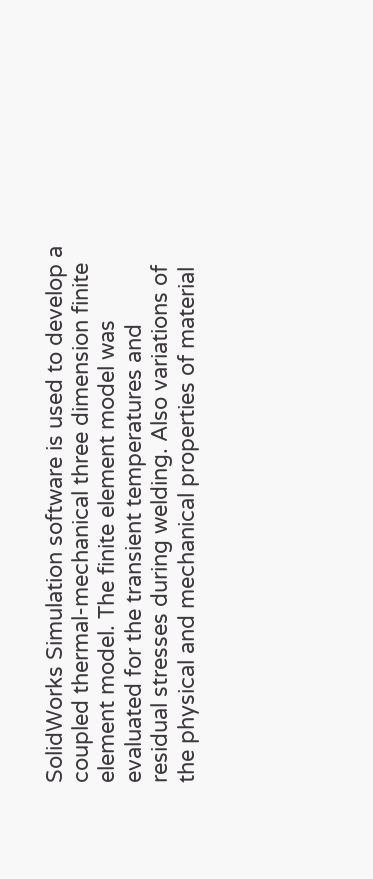SolidWorks Simulation software is used to develop a coupled thermal-mechanical three dimension finite element model. The finite element model was evaluated for the transient temperatures and residual stresses during welding. Also variations of the physical and mechanical properties of material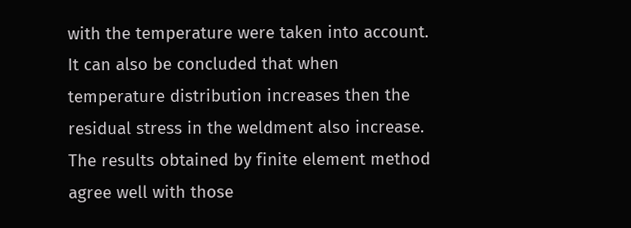with the temperature were taken into account. It can also be concluded that when temperature distribution increases then the residual stress in the weldment also increase. The results obtained by finite element method agree well with those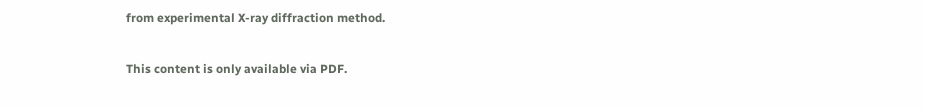from experimental X-ray diffraction method.

This content is only available via PDF.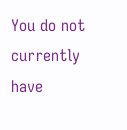You do not currently have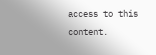access to this content.